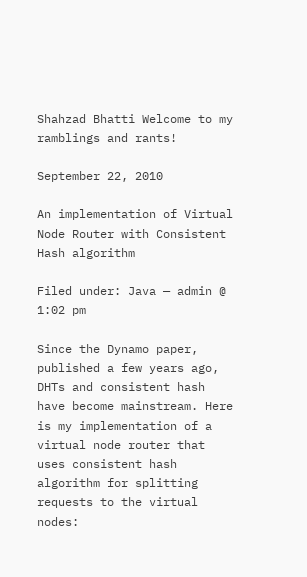Shahzad Bhatti Welcome to my ramblings and rants!

September 22, 2010

An implementation of Virtual Node Router with Consistent Hash algorithm

Filed under: Java — admin @ 1:02 pm

Since the Dynamo paper, published a few years ago, DHTs and consistent hash have become mainstream. Here is my implementation of a virtual node router that uses consistent hash algorithm for splitting requests to the virtual nodes: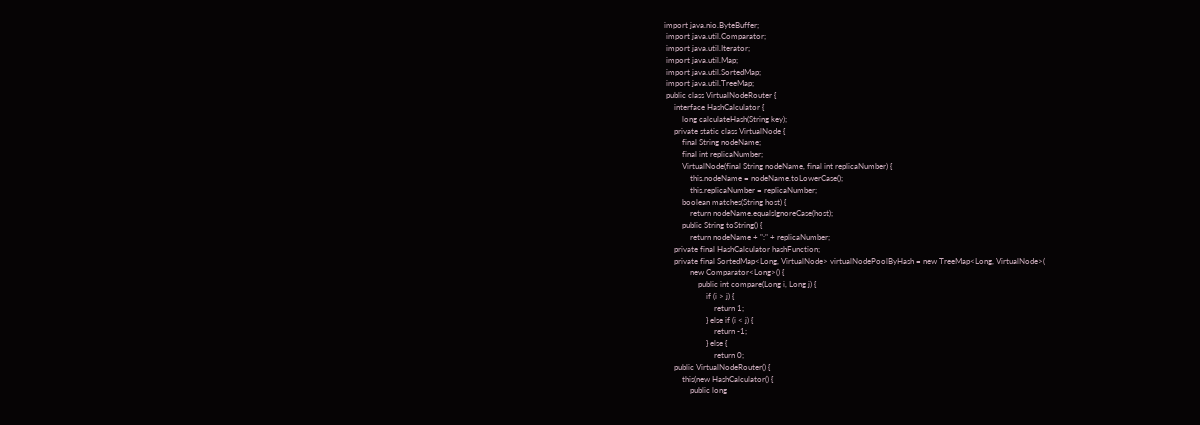import java.nio.ByteBuffer;
 import java.util.Comparator;
 import java.util.Iterator;
 import java.util.Map;
 import java.util.SortedMap;
 import java.util.TreeMap;
 public class VirtualNodeRouter {
     interface HashCalculator {
         long calculateHash(String key);
     private static class VirtualNode {
         final String nodeName;
         final int replicaNumber;
         VirtualNode(final String nodeName, final int replicaNumber) {
             this.nodeName = nodeName.toLowerCase();
             this.replicaNumber = replicaNumber;
         boolean matches(String host) {
             return nodeName.equalsIgnoreCase(host);
         public String toString() {
             return nodeName + ":" + replicaNumber;
     private final HashCalculator hashFunction;
     private final SortedMap<Long, VirtualNode> virtualNodePoolByHash = new TreeMap<Long, VirtualNode>(
             new Comparator<Long>() {
                 public int compare(Long i, Long j) {
                     if (i > j) {
                         return 1;
                     } else if (i < j) {
                         return -1;
                     } else {
                         return 0;
     public VirtualNodeRouter() {
         this(new HashCalculator() {
             public long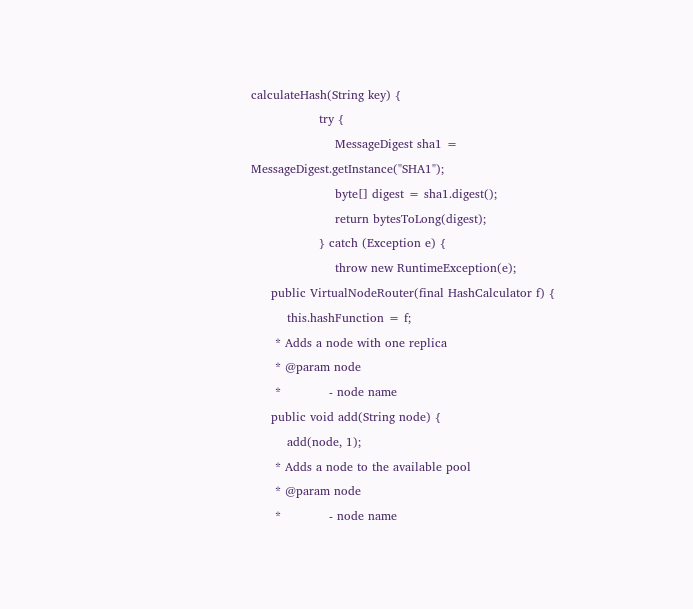calculateHash(String key) {
                 try {
                     MessageDigest sha1 = MessageDigest.getInstance("SHA1");
                     byte[] digest = sha1.digest();
                     return bytesToLong(digest);
                 } catch (Exception e) {
                     throw new RuntimeException(e);
     public VirtualNodeRouter(final HashCalculator f) {
         this.hashFunction = f;
      * Adds a node with one replica
      * @param node
      *            - node name
     public void add(String node) {
         add(node, 1);
      * Adds a node to the available pool
      * @param node
      *            - node name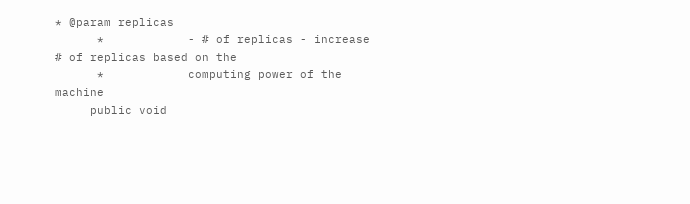* @param replicas
      *            - # of replicas - increase # of replicas based on the
      *            computing power of the machine
     public void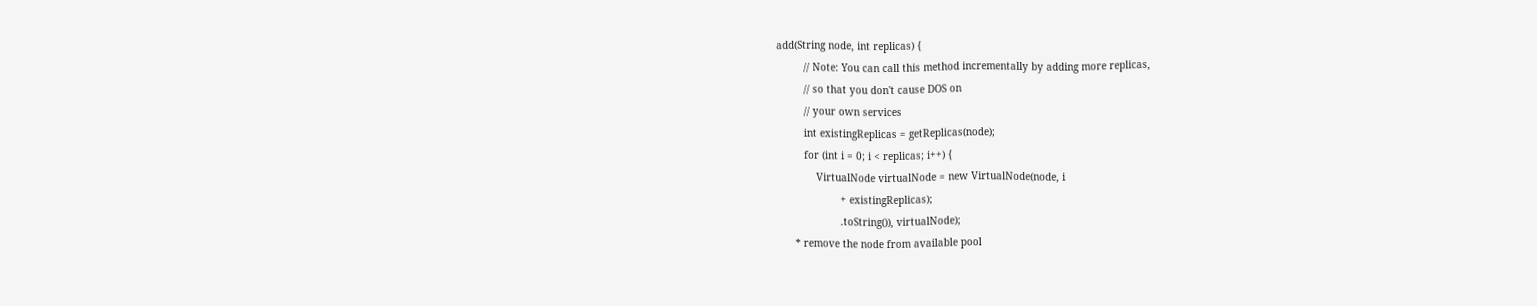add(String node, int replicas) {
         // Note: You can call this method incrementally by adding more replicas,
         // so that you don't cause DOS on
         // your own services
         int existingReplicas = getReplicas(node);
         for (int i = 0; i < replicas; i++) {
             VirtualNode virtualNode = new VirtualNode(node, i
                     + existingReplicas);
                     .toString()), virtualNode);
      * remove the node from available pool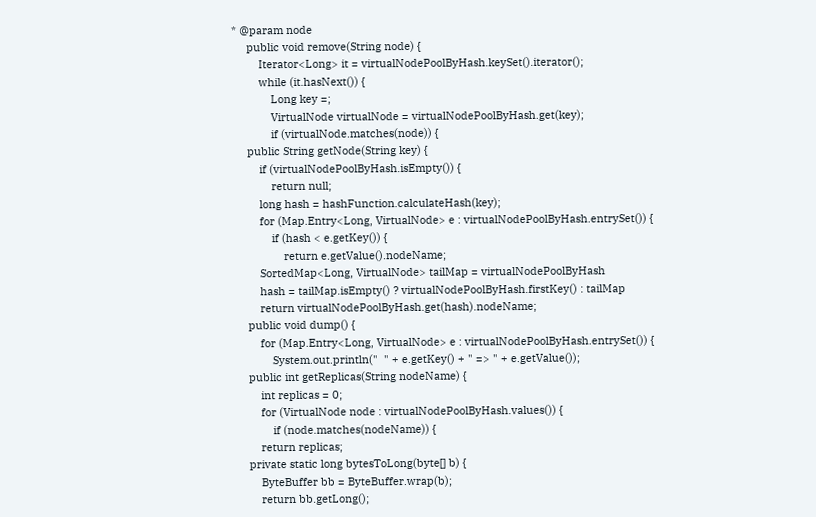* @param node
     public void remove(String node) {
         Iterator<Long> it = virtualNodePoolByHash.keySet().iterator();
         while (it.hasNext()) {
             Long key =;
             VirtualNode virtualNode = virtualNodePoolByHash.get(key);
             if (virtualNode.matches(node)) {
     public String getNode(String key) {
         if (virtualNodePoolByHash.isEmpty()) {
             return null;
         long hash = hashFunction.calculateHash(key);
         for (Map.Entry<Long, VirtualNode> e : virtualNodePoolByHash.entrySet()) {
             if (hash < e.getKey()) {
                 return e.getValue().nodeName;
         SortedMap<Long, VirtualNode> tailMap = virtualNodePoolByHash
         hash = tailMap.isEmpty() ? virtualNodePoolByHash.firstKey() : tailMap
         return virtualNodePoolByHash.get(hash).nodeName;
     public void dump() {
         for (Map.Entry<Long, VirtualNode> e : virtualNodePoolByHash.entrySet()) {
             System.out.println("  " + e.getKey() + " => " + e.getValue());
     public int getReplicas(String nodeName) {
         int replicas = 0;
         for (VirtualNode node : virtualNodePoolByHash.values()) {
             if (node.matches(nodeName)) {
         return replicas;
     private static long bytesToLong(byte[] b) {
         ByteBuffer bb = ByteBuffer.wrap(b);
         return bb.getLong();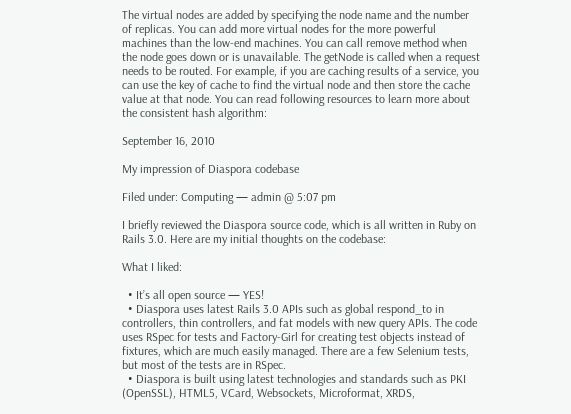The virtual nodes are added by specifying the node name and the number of replicas. You can add more virtual nodes for the more powerful machines than the low-end machines. You can call remove method when the node goes down or is unavailable. The getNode is called when a request needs to be routed. For example, if you are caching results of a service, you can use the key of cache to find the virtual node and then store the cache value at that node. You can read following resources to learn more about the consistent hash algorithm:

September 16, 2010

My impression of Diaspora codebase

Filed under: Computing — admin @ 5:07 pm

I briefly reviewed the Diaspora source code, which is all written in Ruby on Rails 3.0. Here are my initial thoughts on the codebase:

What I liked:

  • It’s all open source — YES!
  • Diaspora uses latest Rails 3.0 APIs such as global respond_to in controllers, thin controllers, and fat models with new query APIs. The code uses RSpec for tests and Factory-Girl for creating test objects instead of fixtures, which are much easily managed. There are a few Selenium tests, but most of the tests are in RSpec.
  • Diaspora is built using latest technologies and standards such as PKI (OpenSSL), HTML5, VCard, Websockets, Microformat, XRDS,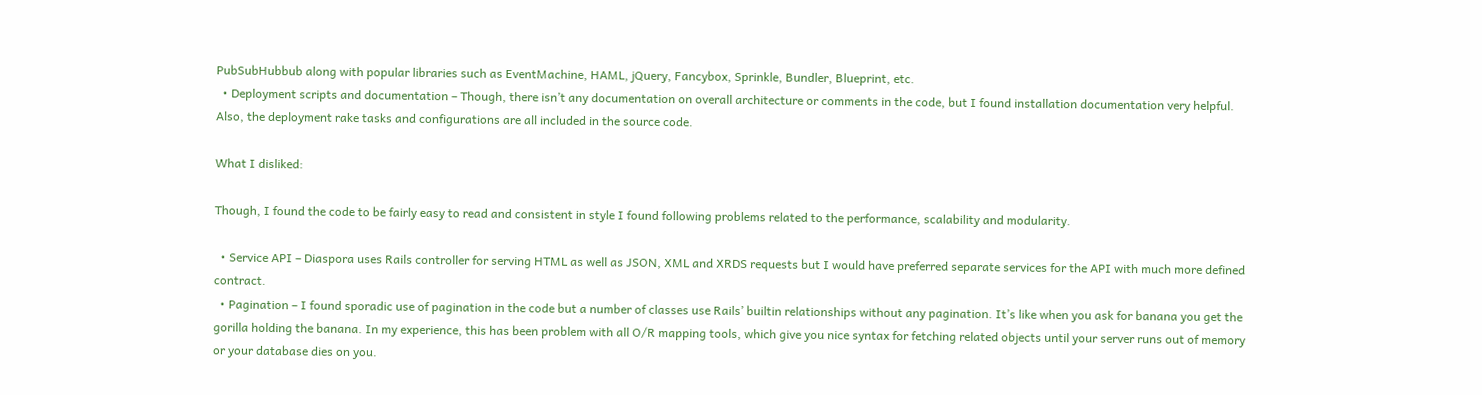PubSubHubbub along with popular libraries such as EventMachine, HAML, jQuery, Fancybox, Sprinkle, Bundler, Blueprint, etc.
  • Deployment scripts and documentation – Though, there isn’t any documentation on overall architecture or comments in the code, but I found installation documentation very helpful. Also, the deployment rake tasks and configurations are all included in the source code.

What I disliked:

Though, I found the code to be fairly easy to read and consistent in style I found following problems related to the performance, scalability and modularity.

  • Service API – Diaspora uses Rails controller for serving HTML as well as JSON, XML and XRDS requests but I would have preferred separate services for the API with much more defined contract.
  • Pagination – I found sporadic use of pagination in the code but a number of classes use Rails’ builtin relationships without any pagination. It’s like when you ask for banana you get the gorilla holding the banana. In my experience, this has been problem with all O/R mapping tools, which give you nice syntax for fetching related objects until your server runs out of memory or your database dies on you.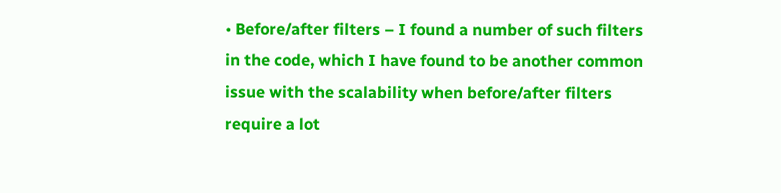• Before/after filters – I found a number of such filters in the code, which I have found to be another common issue with the scalability when before/after filters require a lot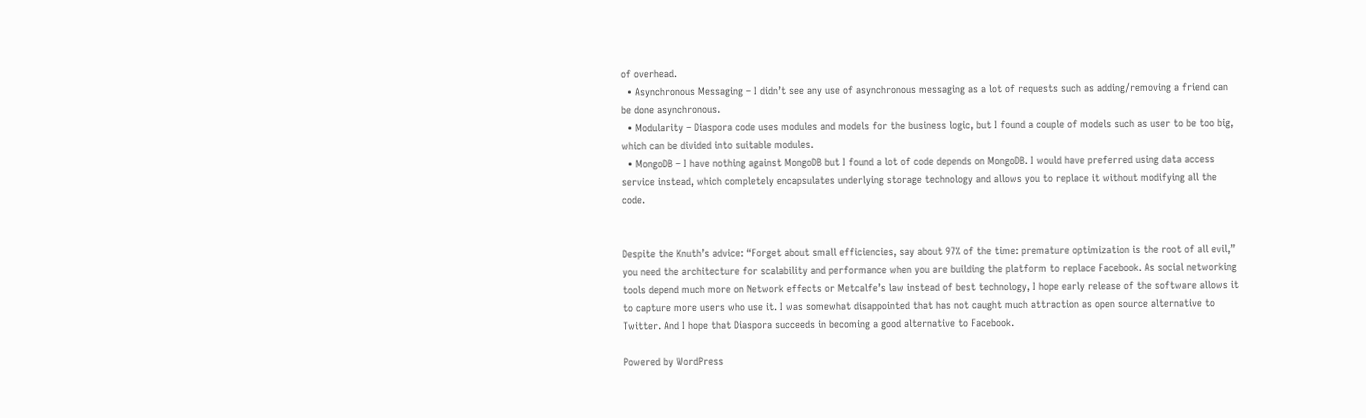of overhead.
  • Asynchronous Messaging – I didn’t see any use of asynchronous messaging as a lot of requests such as adding/removing a friend can be done asynchronous.
  • Modularity – Diaspora code uses modules and models for the business logic, but I found a couple of models such as user to be too big, which can be divided into suitable modules.
  • MongoDB – I have nothing against MongoDB but I found a lot of code depends on MongoDB. I would have preferred using data access service instead, which completely encapsulates underlying storage technology and allows you to replace it without modifying all the code.


Despite the Knuth’s advice: “Forget about small efficiencies, say about 97% of the time: premature optimization is the root of all evil,” you need the architecture for scalability and performance when you are building the platform to replace Facebook. As social networking tools depend much more on Network effects or Metcalfe’s law instead of best technology, I hope early release of the software allows it to capture more users who use it. I was somewhat disappointed that has not caught much attraction as open source alternative to Twitter. And I hope that Diaspora succeeds in becoming a good alternative to Facebook.

Powered by WordPress